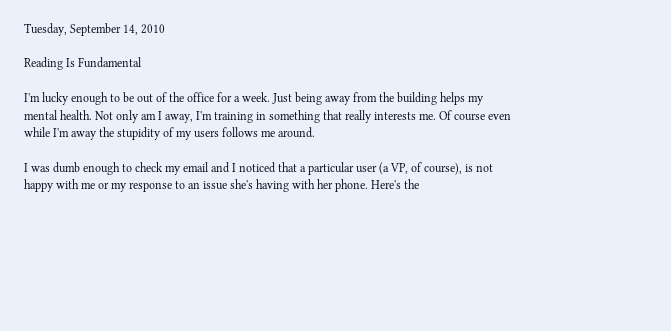Tuesday, September 14, 2010

Reading Is Fundamental

I'm lucky enough to be out of the office for a week. Just being away from the building helps my mental health. Not only am I away, I'm training in something that really interests me. Of course even while I'm away the stupidity of my users follows me around.

I was dumb enough to check my email and I noticed that a particular user (a VP, of course), is not happy with me or my response to an issue she's having with her phone. Here's the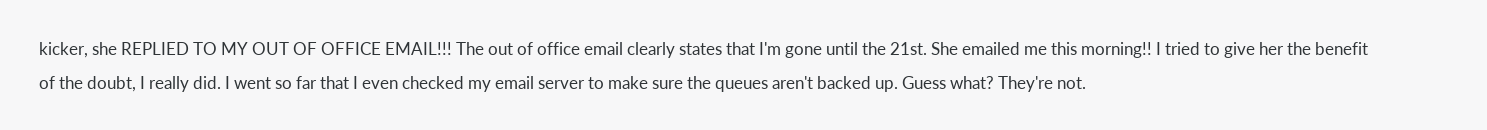kicker, she REPLIED TO MY OUT OF OFFICE EMAIL!!! The out of office email clearly states that I'm gone until the 21st. She emailed me this morning!! I tried to give her the benefit of the doubt, I really did. I went so far that I even checked my email server to make sure the queues aren't backed up. Guess what? They're not.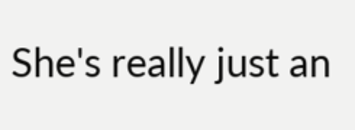She's really just an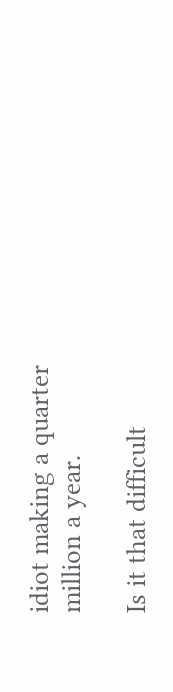idiot making a quarter million a year.

Is it that difficult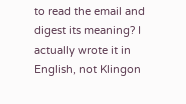to read the email and digest its meaning? I actually wrote it in English, not Klingon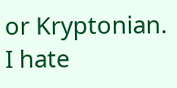or Kryptonian. I hate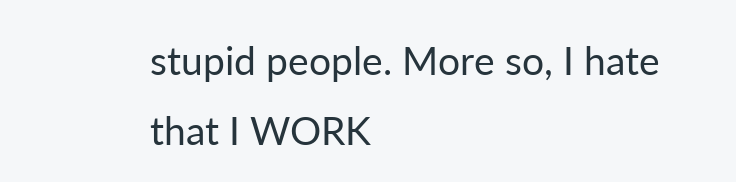stupid people. More so, I hate that I WORK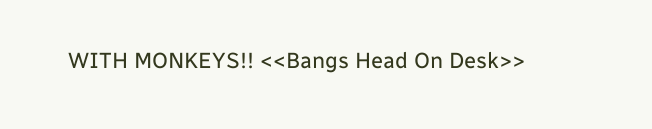WITH MONKEYS!! <<Bangs Head On Desk>>